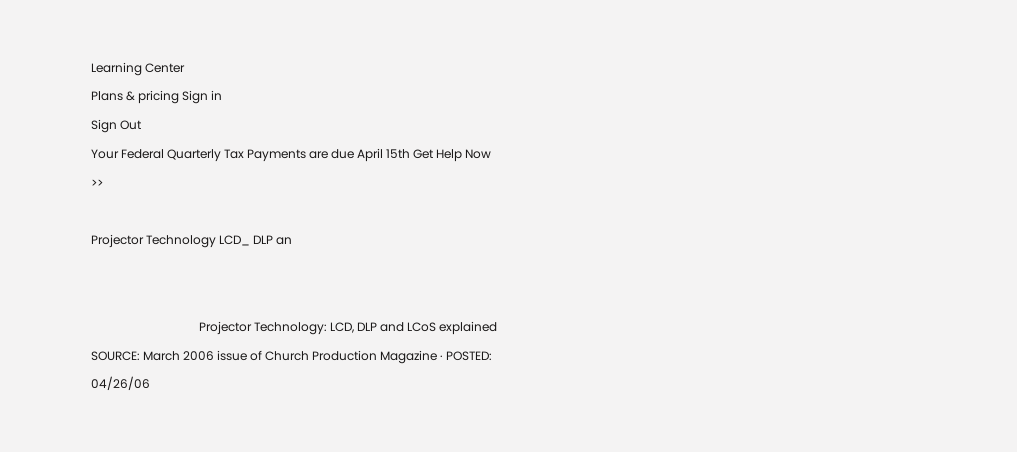Learning Center
Plans & pricing Sign in
Sign Out
Your Federal Quarterly Tax Payments are due April 15th Get Help Now >>

Projector Technology LCD_ DLP an


                                    Projector Technology: LCD, DLP and LCoS explained
SOURCE: March 2006 issue of Church Production Magazine · POSTED: 04/26/06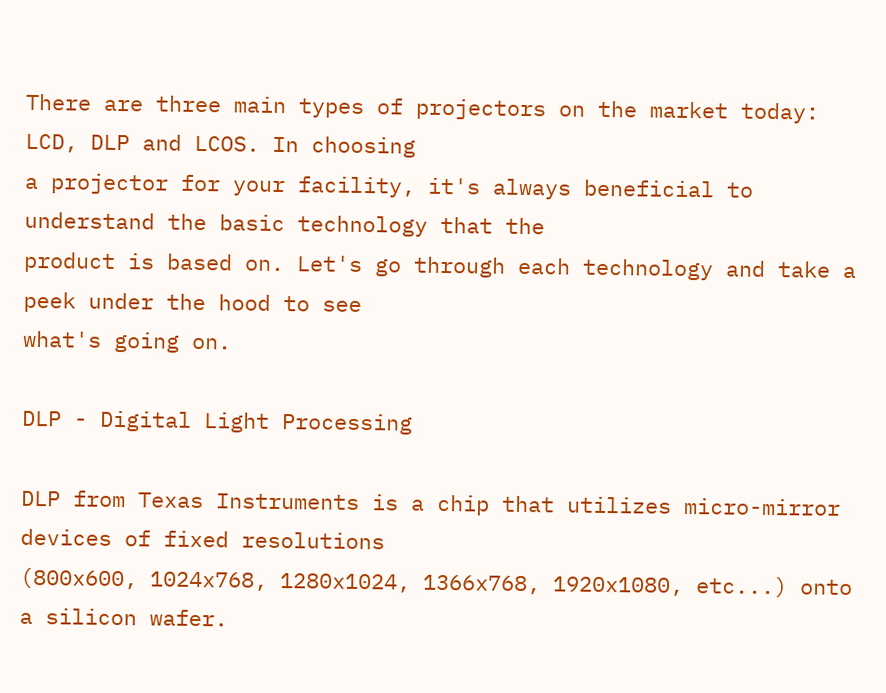There are three main types of projectors on the market today: LCD, DLP and LCOS. In choosing
a projector for your facility, it's always beneficial to understand the basic technology that the
product is based on. Let's go through each technology and take a peek under the hood to see
what's going on.

DLP - Digital Light Processing

DLP from Texas Instruments is a chip that utilizes micro-mirror devices of fixed resolutions
(800x600, 1024x768, 1280x1024, 1366x768, 1920x1080, etc...) onto a silicon wafer.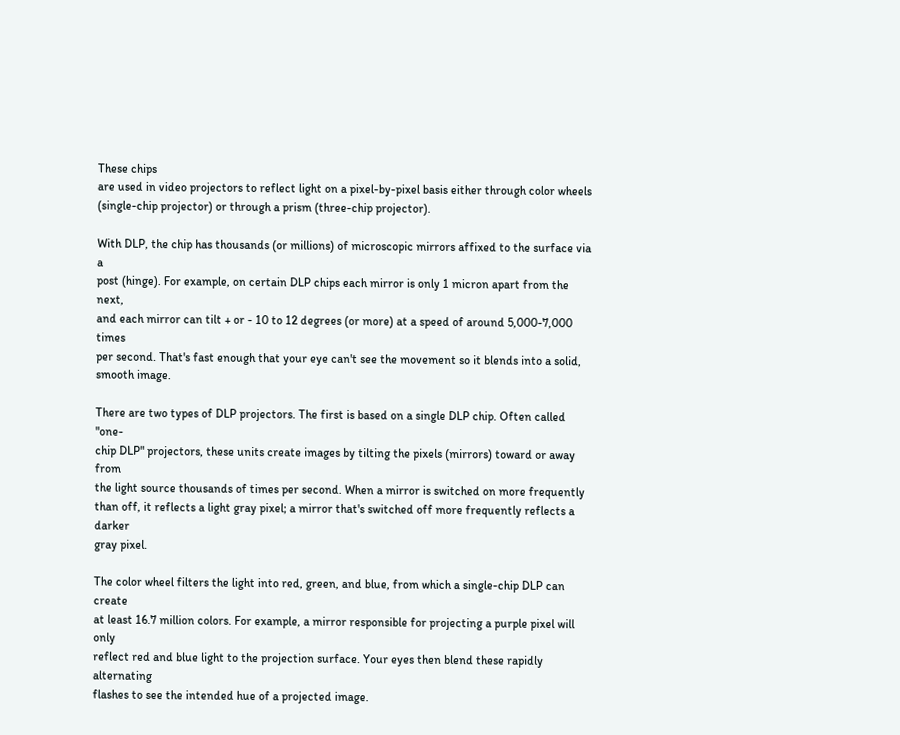These chips
are used in video projectors to reflect light on a pixel-by-pixel basis either through color wheels
(single-chip projector) or through a prism (three-chip projector).

With DLP, the chip has thousands (or millions) of microscopic mirrors affixed to the surface via a
post (hinge). For example, on certain DLP chips each mirror is only 1 micron apart from the next,
and each mirror can tilt + or - 10 to 12 degrees (or more) at a speed of around 5,000-7,000 times
per second. That's fast enough that your eye can't see the movement so it blends into a solid,
smooth image.

There are two types of DLP projectors. The first is based on a single DLP chip. Often called "one-
chip DLP" projectors, these units create images by tilting the pixels (mirrors) toward or away from
the light source thousands of times per second. When a mirror is switched on more frequently
than off, it reflects a light gray pixel; a mirror that's switched off more frequently reflects a darker
gray pixel.

The color wheel filters the light into red, green, and blue, from which a single-chip DLP can create
at least 16.7 million colors. For example, a mirror responsible for projecting a purple pixel will only
reflect red and blue light to the projection surface. Your eyes then blend these rapidly alternating
flashes to see the intended hue of a projected image.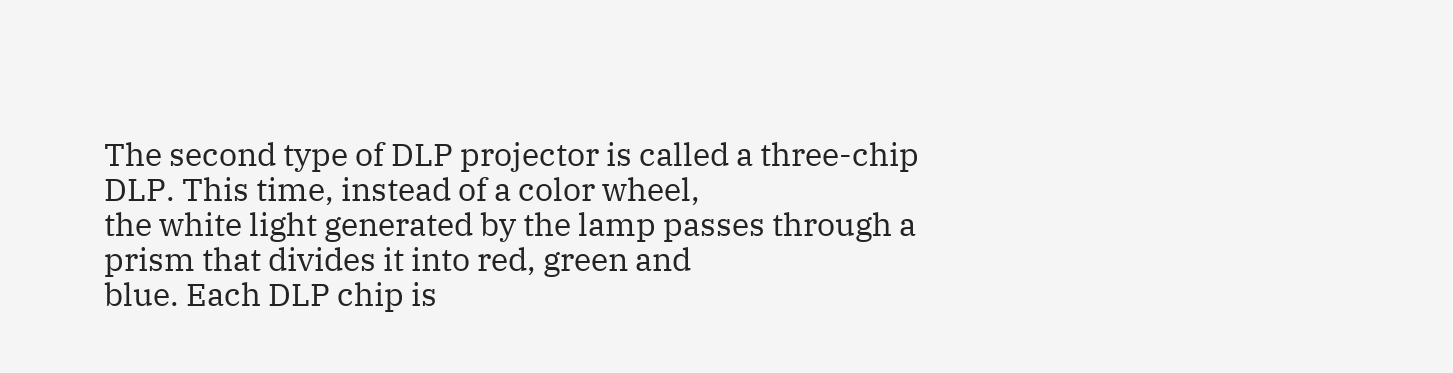The second type of DLP projector is called a three-chip DLP. This time, instead of a color wheel,
the white light generated by the lamp passes through a prism that divides it into red, green and
blue. Each DLP chip is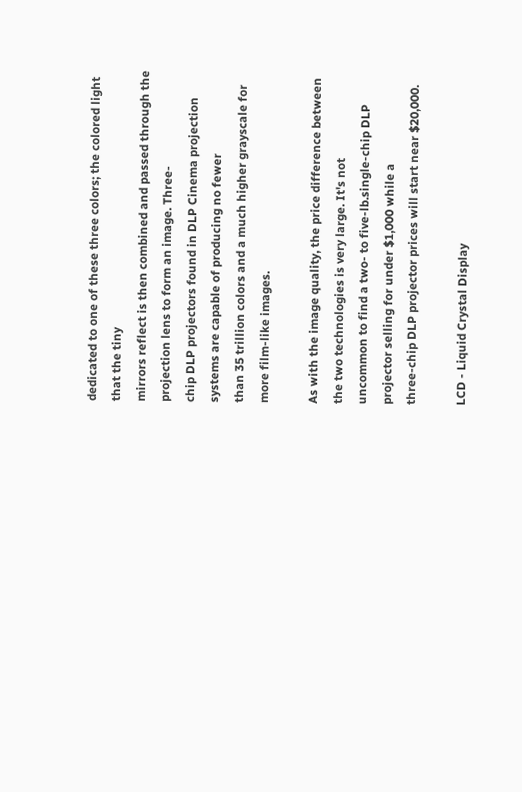dedicated to one of these three colors; the colored light that the tiny
mirrors reflect is then combined and passed through the projection lens to form an image. Three-
chip DLP projectors found in DLP Cinema projection systems are capable of producing no fewer
than 35 trillion colors and a much higher grayscale for more film-like images.

As with the image quality, the price difference between the two technologies is very large. It's not
uncommon to find a two- to five-lb.single-chip DLP projector selling for under $1,000 while a
three-chip DLP projector prices will start near $20,000.

LCD - Liquid Crystal Display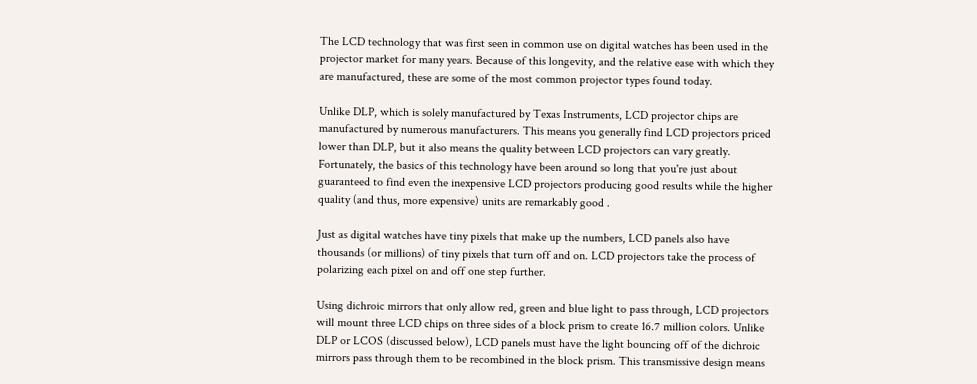The LCD technology that was first seen in common use on digital watches has been used in the
projector market for many years. Because of this longevity, and the relative ease with which they
are manufactured, these are some of the most common projector types found today.

Unlike DLP, which is solely manufactured by Texas Instruments, LCD projector chips are
manufactured by numerous manufacturers. This means you generally find LCD projectors priced
lower than DLP, but it also means the quality between LCD projectors can vary greatly.
Fortunately, the basics of this technology have been around so long that you're just about
guaranteed to find even the inexpensive LCD projectors producing good results while the higher
quality (and thus, more expensive) units are remarkably good .

Just as digital watches have tiny pixels that make up the numbers, LCD panels also have
thousands (or millions) of tiny pixels that turn off and on. LCD projectors take the process of
polarizing each pixel on and off one step further.

Using dichroic mirrors that only allow red, green and blue light to pass through, LCD projectors
will mount three LCD chips on three sides of a block prism to create 16.7 million colors. Unlike
DLP or LCOS (discussed below), LCD panels must have the light bouncing off of the dichroic
mirrors pass through them to be recombined in the block prism. This transmissive design means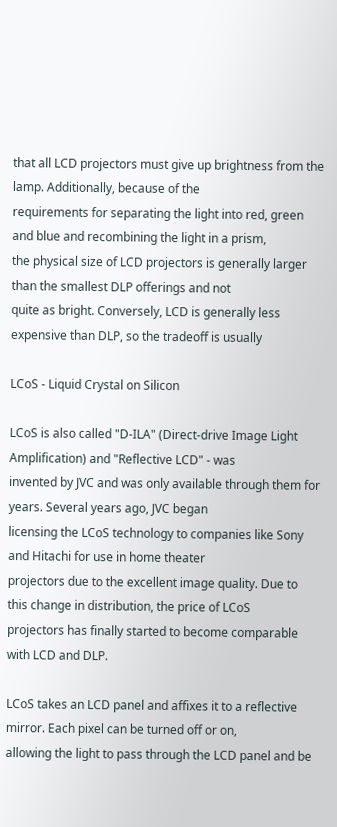that all LCD projectors must give up brightness from the lamp. Additionally, because of the
requirements for separating the light into red, green and blue and recombining the light in a prism,
the physical size of LCD projectors is generally larger than the smallest DLP offerings and not
quite as bright. Conversely, LCD is generally less expensive than DLP, so the tradeoff is usually

LCoS - Liquid Crystal on Silicon

LCoS is also called "D-ILA" (Direct-drive Image Light Amplification) and "Reflective LCD" - was
invented by JVC and was only available through them for years. Several years ago, JVC began
licensing the LCoS technology to companies like Sony and Hitachi for use in home theater
projectors due to the excellent image quality. Due to this change in distribution, the price of LCoS
projectors has finally started to become comparable with LCD and DLP.

LCoS takes an LCD panel and affixes it to a reflective mirror. Each pixel can be turned off or on,
allowing the light to pass through the LCD panel and be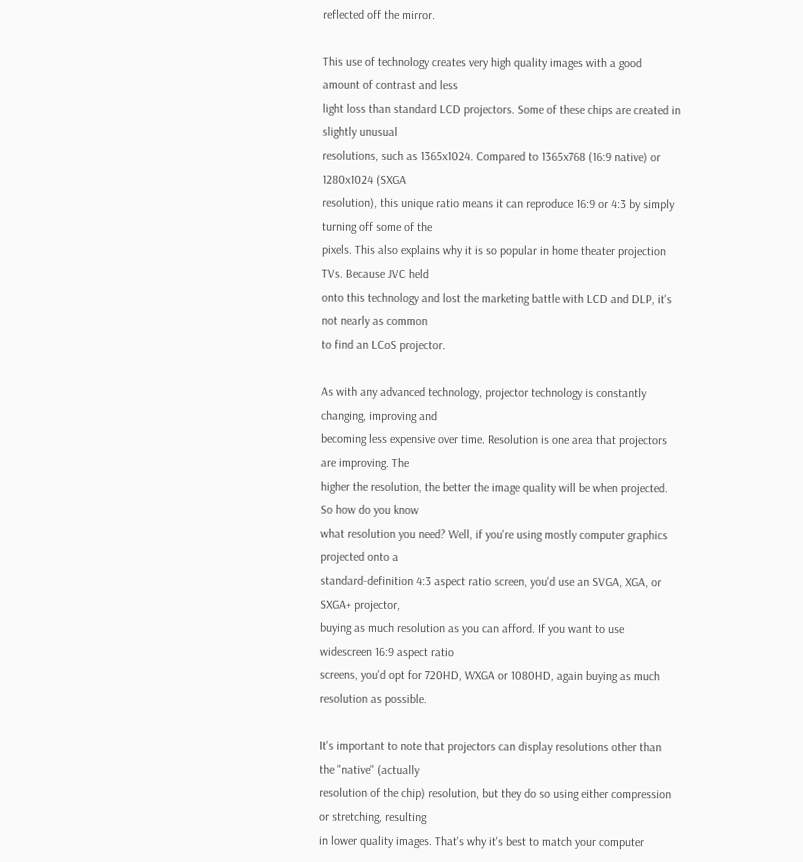reflected off the mirror.

This use of technology creates very high quality images with a good amount of contrast and less
light loss than standard LCD projectors. Some of these chips are created in slightly unusual
resolutions, such as 1365x1024. Compared to 1365x768 (16:9 native) or 1280x1024 (SXGA
resolution), this unique ratio means it can reproduce 16:9 or 4:3 by simply turning off some of the
pixels. This also explains why it is so popular in home theater projection TVs. Because JVC held
onto this technology and lost the marketing battle with LCD and DLP, it's not nearly as common
to find an LCoS projector.

As with any advanced technology, projector technology is constantly changing, improving and
becoming less expensive over time. Resolution is one area that projectors are improving. The
higher the resolution, the better the image quality will be when projected. So how do you know
what resolution you need? Well, if you're using mostly computer graphics projected onto a
standard-definition 4:3 aspect ratio screen, you'd use an SVGA, XGA, or SXGA+ projector,
buying as much resolution as you can afford. If you want to use widescreen 16:9 aspect ratio
screens, you'd opt for 720HD, WXGA or 1080HD, again buying as much resolution as possible.

It's important to note that projectors can display resolutions other than the "native" (actually
resolution of the chip) resolution, but they do so using either compression or stretching, resulting
in lower quality images. That's why it's best to match your computer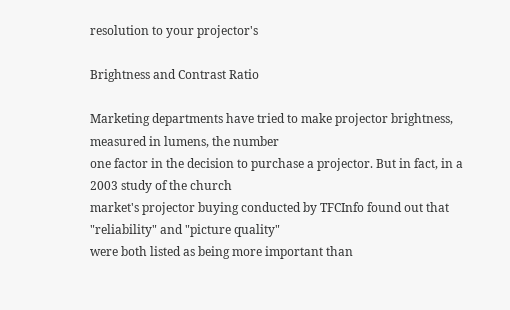resolution to your projector's

Brightness and Contrast Ratio

Marketing departments have tried to make projector brightness, measured in lumens, the number
one factor in the decision to purchase a projector. But in fact, in a 2003 study of the church
market's projector buying conducted by TFCInfo found out that "reliability" and "picture quality"
were both listed as being more important than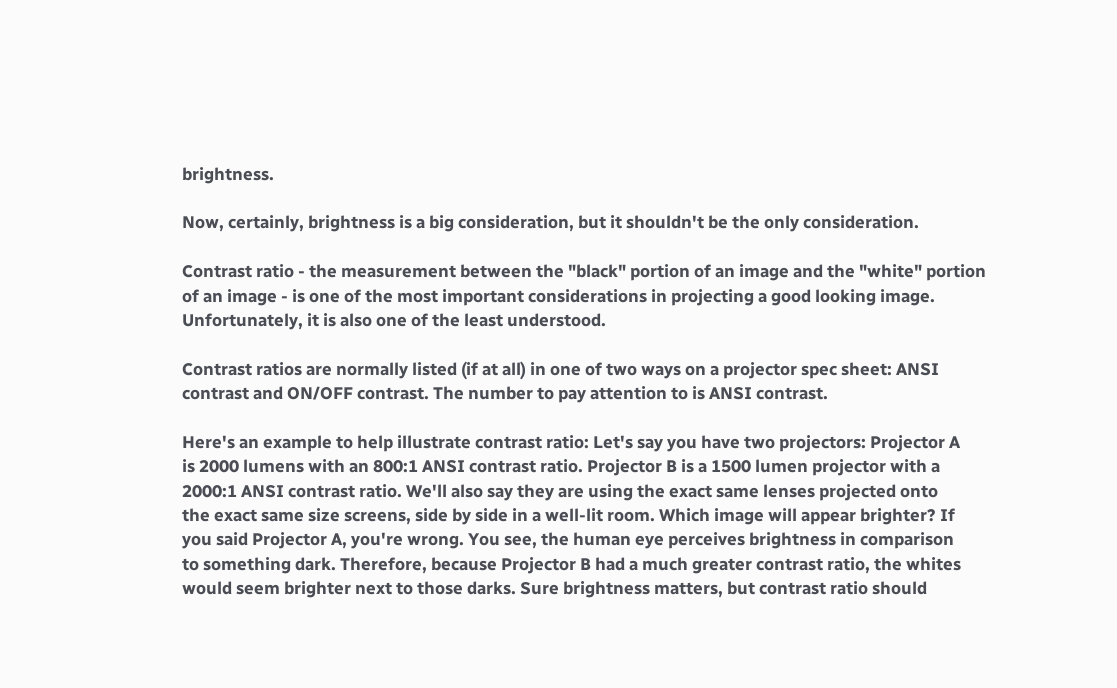brightness.

Now, certainly, brightness is a big consideration, but it shouldn't be the only consideration.

Contrast ratio - the measurement between the "black" portion of an image and the "white" portion
of an image - is one of the most important considerations in projecting a good looking image.
Unfortunately, it is also one of the least understood.

Contrast ratios are normally listed (if at all) in one of two ways on a projector spec sheet: ANSI
contrast and ON/OFF contrast. The number to pay attention to is ANSI contrast.

Here's an example to help illustrate contrast ratio: Let's say you have two projectors: Projector A
is 2000 lumens with an 800:1 ANSI contrast ratio. Projector B is a 1500 lumen projector with a
2000:1 ANSI contrast ratio. We'll also say they are using the exact same lenses projected onto
the exact same size screens, side by side in a well-lit room. Which image will appear brighter? If
you said Projector A, you're wrong. You see, the human eye perceives brightness in comparison
to something dark. Therefore, because Projector B had a much greater contrast ratio, the whites
would seem brighter next to those darks. Sure brightness matters, but contrast ratio should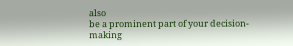also
be a prominent part of your decision-making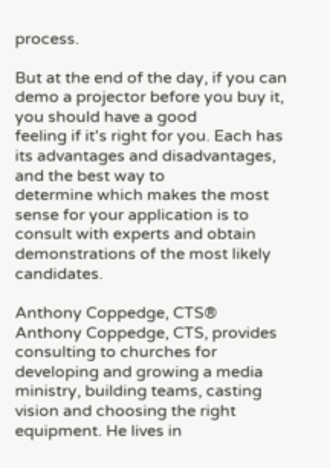process.

But at the end of the day, if you can demo a projector before you buy it, you should have a good
feeling if it's right for you. Each has its advantages and disadvantages, and the best way to
determine which makes the most sense for your application is to consult with experts and obtain
demonstrations of the most likely candidates.

Anthony Coppedge, CTS®
Anthony Coppedge, CTS, provides consulting to churches for developing and growing a media
ministry, building teams, casting vision and choosing the right equipment. He lives in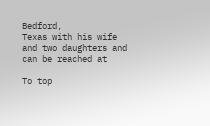Bedford,
Texas with his wife and two daughters and can be reached at

To top